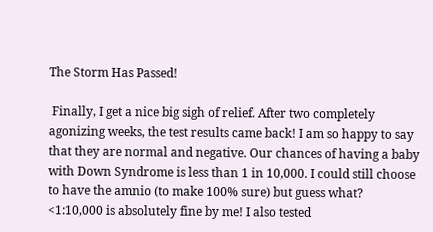The Storm Has Passed!

 Finally, I get a nice big sigh of relief. After two completely agonizing weeks, the test results came back! I am so happy to say that they are normal and negative. Our chances of having a baby with Down Syndrome is less than 1 in 10,000. I could still choose to have the amnio (to make 100% sure) but guess what? <1:10,000 is absolutely fine by me! I also tested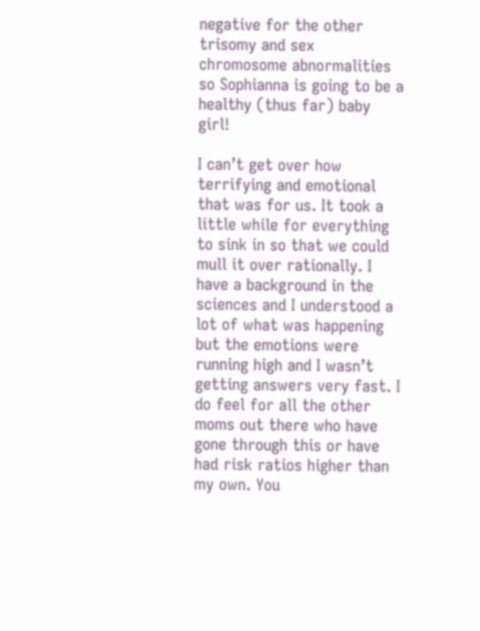negative for the other trisomy and sex chromosome abnormalities so Sophianna is going to be a healthy (thus far) baby girl!

I can’t get over how terrifying and emotional that was for us. It took a little while for everything to sink in so that we could mull it over rationally. I have a background in the sciences and I understood a lot of what was happening but the emotions were running high and I wasn’t getting answers very fast. I do feel for all the other moms out there who have gone through this or have had risk ratios higher than my own. You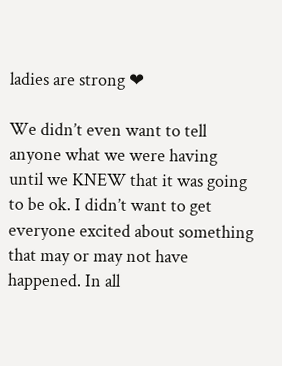ladies are strong ❤

We didn’t even want to tell anyone what we were having until we KNEW that it was going to be ok. I didn’t want to get everyone excited about something that may or may not have happened. In all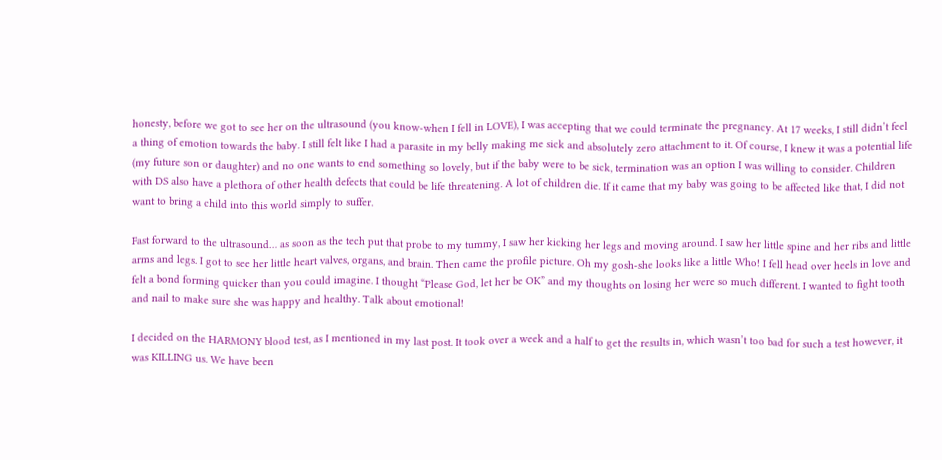honesty, before we got to see her on the ultrasound (you know-when I fell in LOVE), I was accepting that we could terminate the pregnancy. At 17 weeks, I still didn’t feel a thing of emotion towards the baby. I still felt like I had a parasite in my belly making me sick and absolutely zero attachment to it. Of course, I knew it was a potential life (my future son or daughter) and no one wants to end something so lovely, but if the baby were to be sick, termination was an option I was willing to consider. Children with DS also have a plethora of other health defects that could be life threatening. A lot of children die. If it came that my baby was going to be affected like that, I did not want to bring a child into this world simply to suffer.

Fast forward to the ultrasound… as soon as the tech put that probe to my tummy, I saw her kicking her legs and moving around. I saw her little spine and her ribs and little arms and legs. I got to see her little heart valves, organs, and brain. Then came the profile picture. Oh my gosh-she looks like a little Who! I fell head over heels in love and felt a bond forming quicker than you could imagine. I thought “Please God, let her be OK” and my thoughts on losing her were so much different. I wanted to fight tooth and nail to make sure she was happy and healthy. Talk about emotional!

I decided on the HARMONY blood test, as I mentioned in my last post. It took over a week and a half to get the results in, which wasn’t too bad for such a test however, it was KILLING us. We have been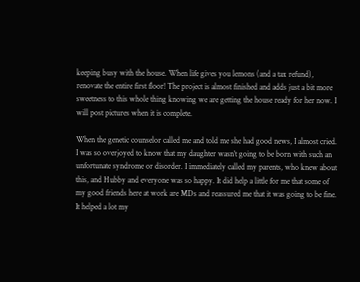keeping busy with the house. When life gives you lemons (and a tax refund), renovate the entire first floor! The project is almost finished and adds just a bit more sweetness to this whole thing knowing we are getting the house ready for her now. I will post pictures when it is complete.

When the genetic counselor called me and told me she had good news, I almost cried. I was so overjoyed to know that my daughter wasn’t going to be born with such an unfortunate syndrome or disorder. I immediately called my parents, who knew about this, and Hubby and everyone was so happy. It did help a little for me that some of my good friends here at work are MDs and reassured me that it was going to be fine. It helped a lot my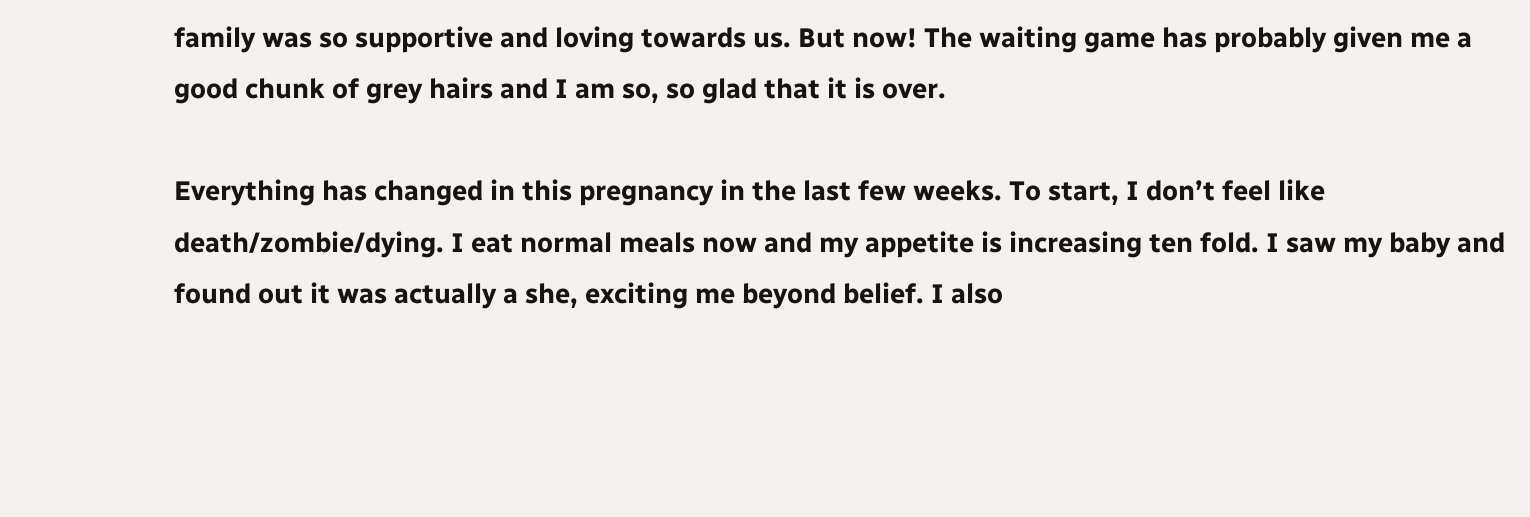family was so supportive and loving towards us. But now! The waiting game has probably given me a good chunk of grey hairs and I am so, so glad that it is over.

Everything has changed in this pregnancy in the last few weeks. To start, I don’t feel like death/zombie/dying. I eat normal meals now and my appetite is increasing ten fold. I saw my baby and found out it was actually a she, exciting me beyond belief. I also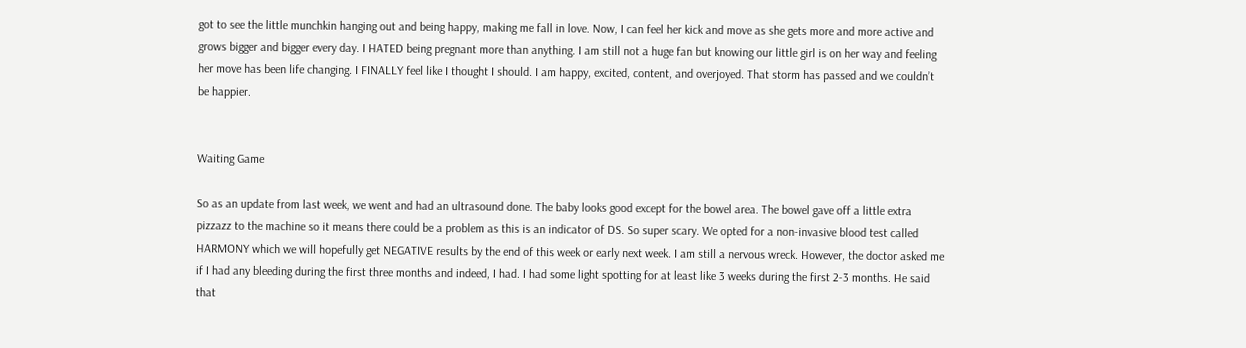got to see the little munchkin hanging out and being happy, making me fall in love. Now, I can feel her kick and move as she gets more and more active and grows bigger and bigger every day. I HATED being pregnant more than anything. I am still not a huge fan but knowing our little girl is on her way and feeling her move has been life changing. I FINALLY feel like I thought I should. I am happy, excited, content, and overjoyed. That storm has passed and we couldn’t be happier.


Waiting Game

So as an update from last week, we went and had an ultrasound done. The baby looks good except for the bowel area. The bowel gave off a little extra pizzazz to the machine so it means there could be a problem as this is an indicator of DS. So super scary. We opted for a non-invasive blood test called HARMONY which we will hopefully get NEGATIVE results by the end of this week or early next week. I am still a nervous wreck. However, the doctor asked me if I had any bleeding during the first three months and indeed, I had. I had some light spotting for at least like 3 weeks during the first 2-3 months. He said that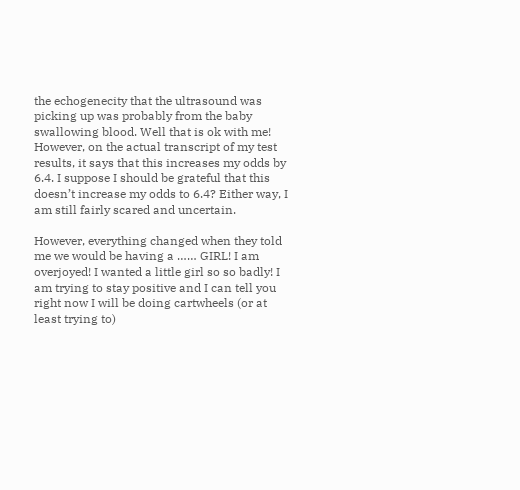the echogenecity that the ultrasound was picking up was probably from the baby swallowing blood. Well that is ok with me! However, on the actual transcript of my test results, it says that this increases my odds by 6.4. I suppose I should be grateful that this doesn’t increase my odds to 6.4? Either way, I am still fairly scared and uncertain.

However, everything changed when they told me we would be having a …… GIRL! I am overjoyed! I wanted a little girl so so badly! I am trying to stay positive and I can tell you right now I will be doing cartwheels (or at least trying to)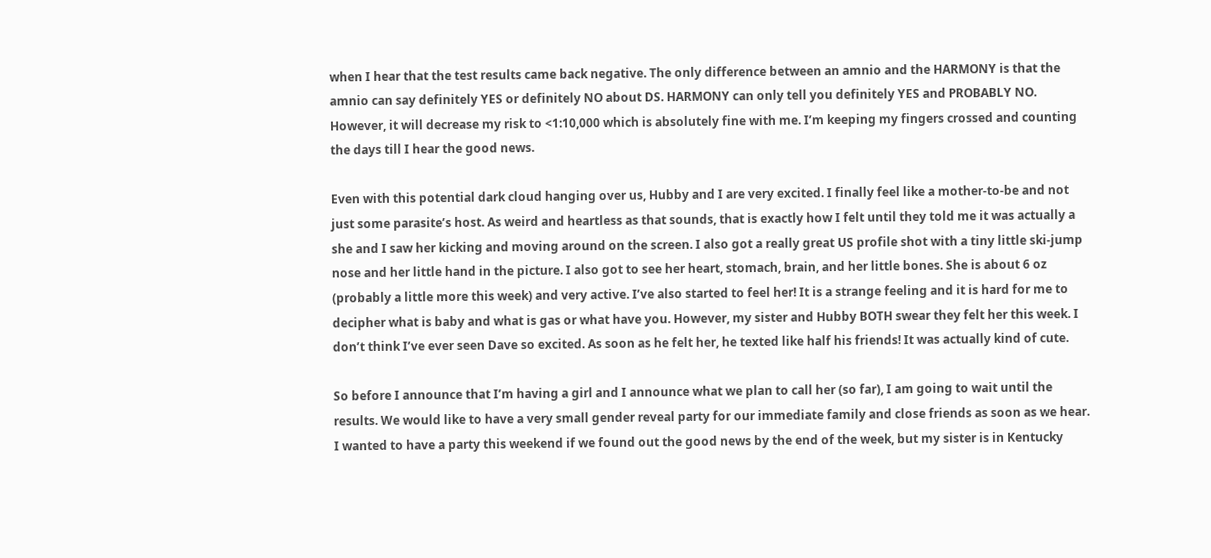when I hear that the test results came back negative. The only difference between an amnio and the HARMONY is that the amnio can say definitely YES or definitely NO about DS. HARMONY can only tell you definitely YES and PROBABLY NO. However, it will decrease my risk to <1:10,000 which is absolutely fine with me. I’m keeping my fingers crossed and counting the days till I hear the good news.

Even with this potential dark cloud hanging over us, Hubby and I are very excited. I finally feel like a mother-to-be and not just some parasite’s host. As weird and heartless as that sounds, that is exactly how I felt until they told me it was actually a she and I saw her kicking and moving around on the screen. I also got a really great US profile shot with a tiny little ski-jump nose and her little hand in the picture. I also got to see her heart, stomach, brain, and her little bones. She is about 6 oz (probably a little more this week) and very active. I’ve also started to feel her! It is a strange feeling and it is hard for me to decipher what is baby and what is gas or what have you. However, my sister and Hubby BOTH swear they felt her this week. I don’t think I’ve ever seen Dave so excited. As soon as he felt her, he texted like half his friends! It was actually kind of cute.

So before I announce that I’m having a girl and I announce what we plan to call her (so far), I am going to wait until the results. We would like to have a very small gender reveal party for our immediate family and close friends as soon as we hear. I wanted to have a party this weekend if we found out the good news by the end of the week, but my sister is in Kentucky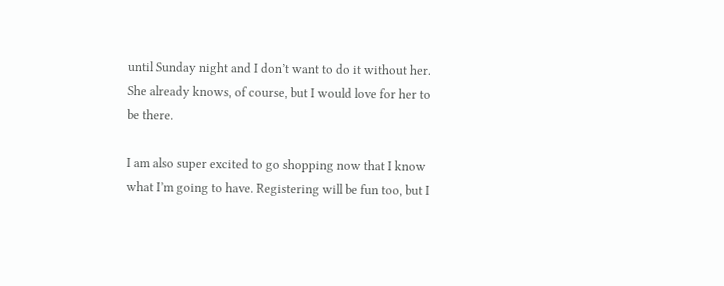until Sunday night and I don’t want to do it without her. She already knows, of course, but I would love for her to be there.

I am also super excited to go shopping now that I know what I’m going to have. Registering will be fun too, but I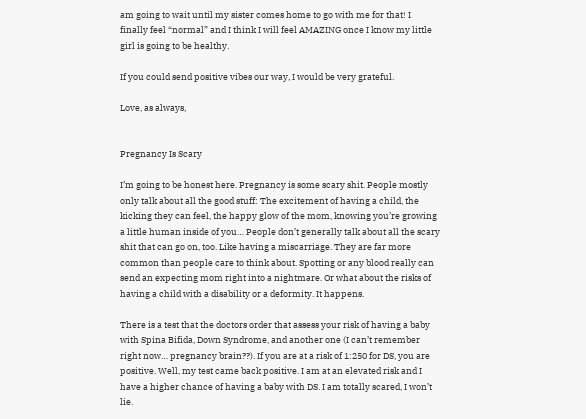am going to wait until my sister comes home to go with me for that! I finally feel “normal” and I think I will feel AMAZING once I know my little girl is going to be healthy.

If you could send positive vibes our way, I would be very grateful.

Love, as always,


Pregnancy Is Scary

I’m going to be honest here. Pregnancy is some scary shit. People mostly only talk about all the good stuff: The excitement of having a child, the kicking they can feel, the happy glow of the mom, knowing you’re growing a little human inside of you… People don’t generally talk about all the scary shit that can go on, too. Like having a miscarriage. They are far more common than people care to think about. Spotting or any blood really can send an expecting mom right into a nightmare. Or what about the risks of having a child with a disability or a deformity. It happens.

There is a test that the doctors order that assess your risk of having a baby with Spina Bifida, Down Syndrome, and another one (I can’t remember right now… pregnancy brain??). If you are at a risk of 1:250 for DS, you are positive. Well, my test came back positive. I am at an elevated risk and I have a higher chance of having a baby with DS. I am totally scared, I won’t lie.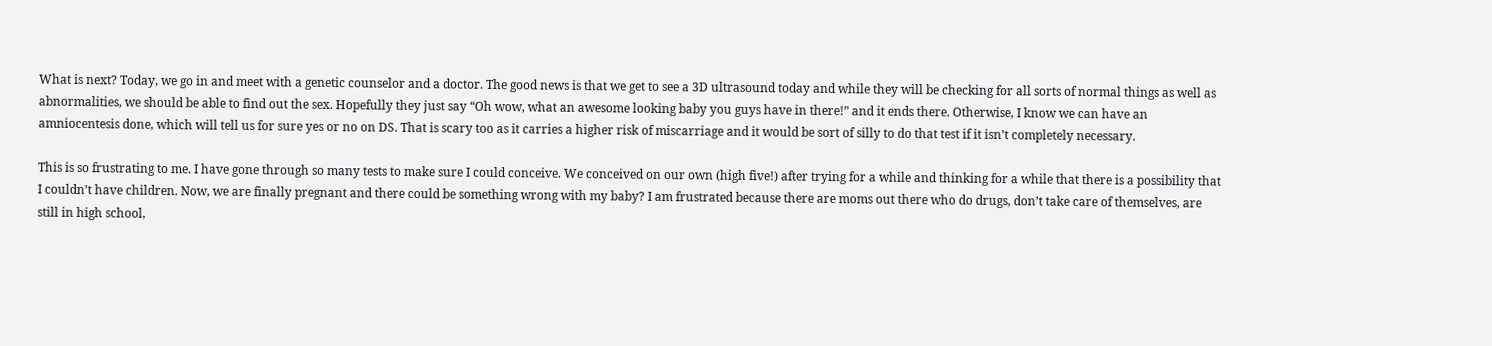What is next? Today, we go in and meet with a genetic counselor and a doctor. The good news is that we get to see a 3D ultrasound today and while they will be checking for all sorts of normal things as well as abnormalities, we should be able to find out the sex. Hopefully they just say “Oh wow, what an awesome looking baby you guys have in there!” and it ends there. Otherwise, I know we can have an amniocentesis done, which will tell us for sure yes or no on DS. That is scary too as it carries a higher risk of miscarriage and it would be sort of silly to do that test if it isn’t completely necessary.

This is so frustrating to me. I have gone through so many tests to make sure I could conceive. We conceived on our own (high five!) after trying for a while and thinking for a while that there is a possibility that I couldn’t have children. Now, we are finally pregnant and there could be something wrong with my baby? I am frustrated because there are moms out there who do drugs, don’t take care of themselves, are still in high school,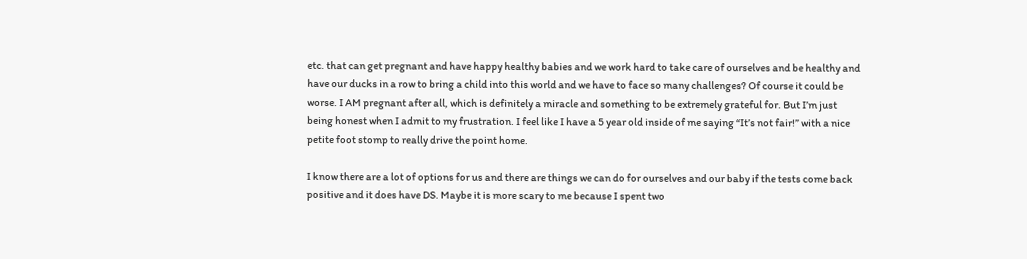etc. that can get pregnant and have happy healthy babies and we work hard to take care of ourselves and be healthy and have our ducks in a row to bring a child into this world and we have to face so many challenges? Of course it could be worse. I AM pregnant after all, which is definitely a miracle and something to be extremely grateful for. But I’m just being honest when I admit to my frustration. I feel like I have a 5 year old inside of me saying “It’s not fair!” with a nice petite foot stomp to really drive the point home.

I know there are a lot of options for us and there are things we can do for ourselves and our baby if the tests come back positive and it does have DS. Maybe it is more scary to me because I spent two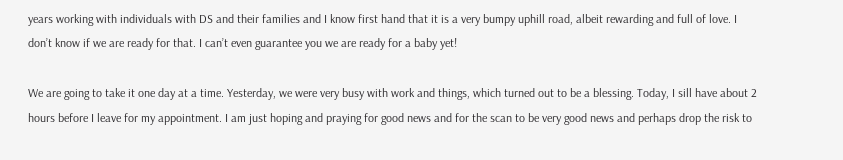years working with individuals with DS and their families and I know first hand that it is a very bumpy uphill road, albeit rewarding and full of love. I don’t know if we are ready for that. I can’t even guarantee you we are ready for a baby yet!

We are going to take it one day at a time. Yesterday, we were very busy with work and things, which turned out to be a blessing. Today, I sill have about 2 hours before I leave for my appointment. I am just hoping and praying for good news and for the scan to be very good news and perhaps drop the risk to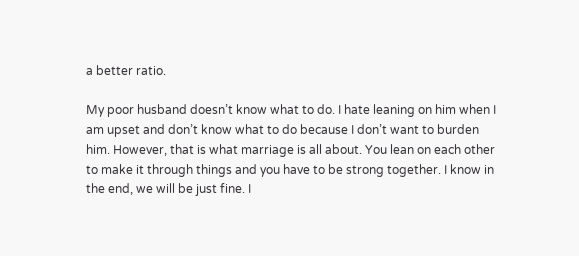a better ratio.

My poor husband doesn’t know what to do. I hate leaning on him when I am upset and don’t know what to do because I don’t want to burden him. However, that is what marriage is all about. You lean on each other to make it through things and you have to be strong together. I know in the end, we will be just fine. I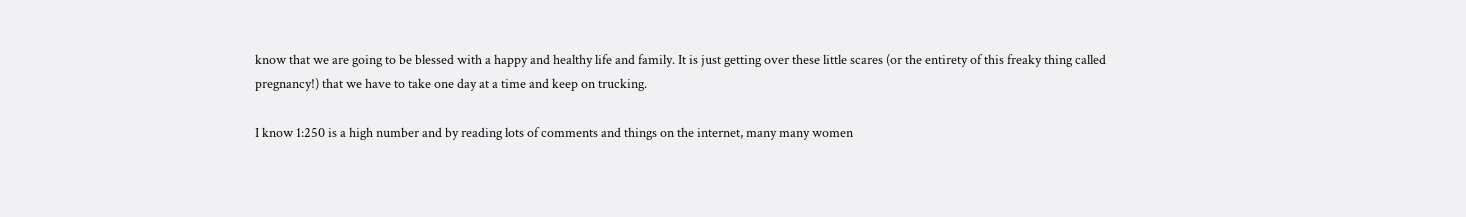know that we are going to be blessed with a happy and healthy life and family. It is just getting over these little scares (or the entirety of this freaky thing called pregnancy!) that we have to take one day at a time and keep on trucking.

I know 1:250 is a high number and by reading lots of comments and things on the internet, many many women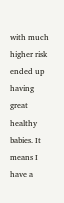with much higher risk ended up having great healthy babies. It means I have a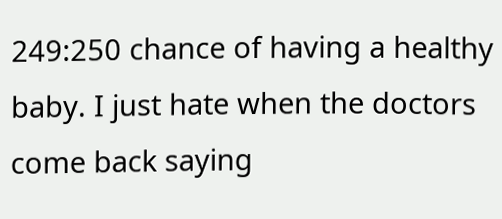249:250 chance of having a healthy baby. I just hate when the doctors come back saying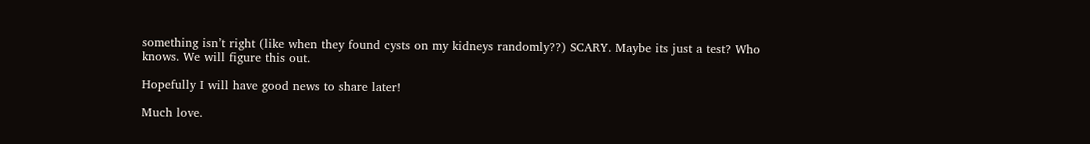something isn’t right (like when they found cysts on my kidneys randomly??) SCARY. Maybe its just a test? Who knows. We will figure this out.

Hopefully I will have good news to share later!

Much love.